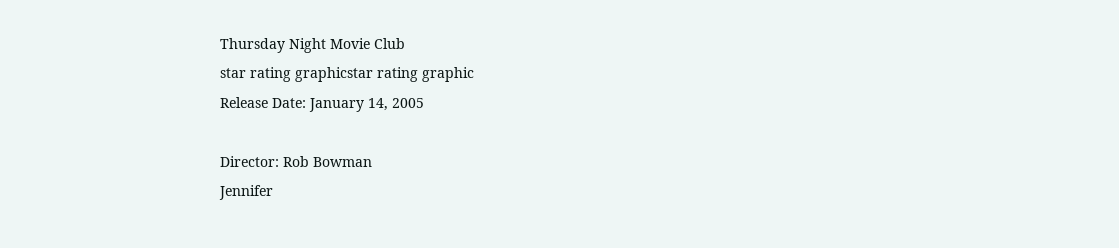Thursday Night Movie Club
star rating graphicstar rating graphic
Release Date: January 14, 2005

Director: Rob Bowman
Jennifer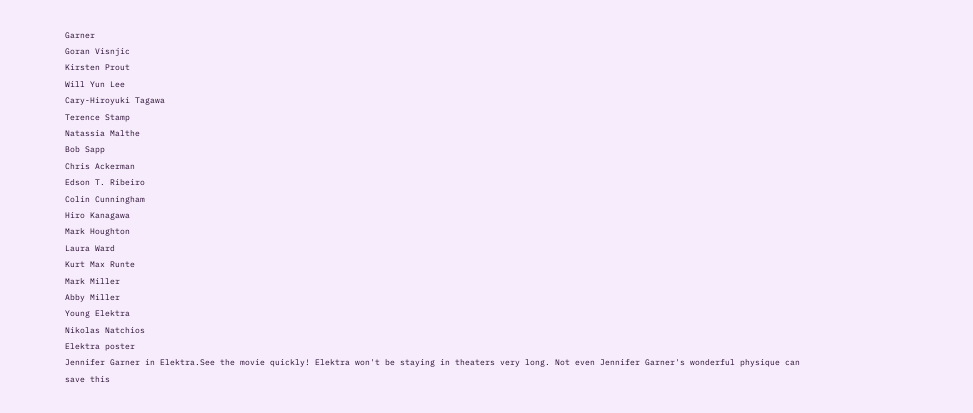Garner
Goran Visnjic
Kirsten Prout
Will Yun Lee
Cary-Hiroyuki Tagawa
Terence Stamp
Natassia Malthe
Bob Sapp
Chris Ackerman
Edson T. Ribeiro
Colin Cunningham
Hiro Kanagawa
Mark Houghton
Laura Ward
Kurt Max Runte
Mark Miller
Abby Miller
Young Elektra
Nikolas Natchios
Elektra poster
Jennifer Garner in Elektra.See the movie quickly! Elektra won't be staying in theaters very long. Not even Jennifer Garner's wonderful physique can save this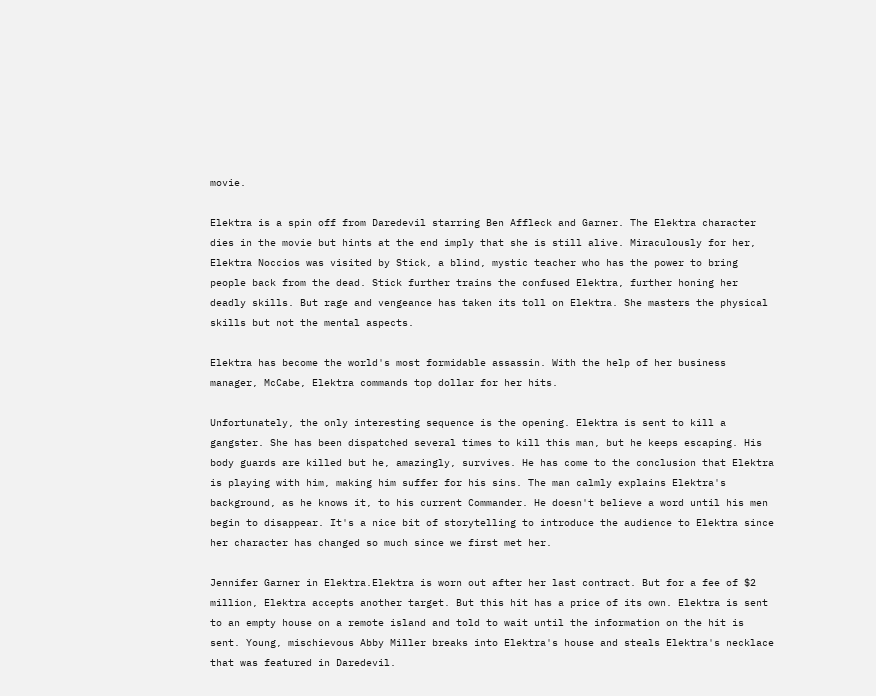movie.

Elektra is a spin off from Daredevil starring Ben Affleck and Garner. The Elektra character dies in the movie but hints at the end imply that she is still alive. Miraculously for her, Elektra Noccios was visited by Stick, a blind, mystic teacher who has the power to bring people back from the dead. Stick further trains the confused Elektra, further honing her deadly skills. But rage and vengeance has taken its toll on Elektra. She masters the physical skills but not the mental aspects.

Elektra has become the world's most formidable assassin. With the help of her business manager, McCabe, Elektra commands top dollar for her hits.

Unfortunately, the only interesting sequence is the opening. Elektra is sent to kill a gangster. She has been dispatched several times to kill this man, but he keeps escaping. His body guards are killed but he, amazingly, survives. He has come to the conclusion that Elektra is playing with him, making him suffer for his sins. The man calmly explains Elektra's background, as he knows it, to his current Commander. He doesn't believe a word until his men begin to disappear. It's a nice bit of storytelling to introduce the audience to Elektra since her character has changed so much since we first met her.

Jennifer Garner in Elektra.Elektra is worn out after her last contract. But for a fee of $2 million, Elektra accepts another target. But this hit has a price of its own. Elektra is sent to an empty house on a remote island and told to wait until the information on the hit is sent. Young, mischievous Abby Miller breaks into Elektra's house and steals Elektra's necklace that was featured in Daredevil.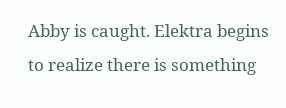Abby is caught. Elektra begins to realize there is something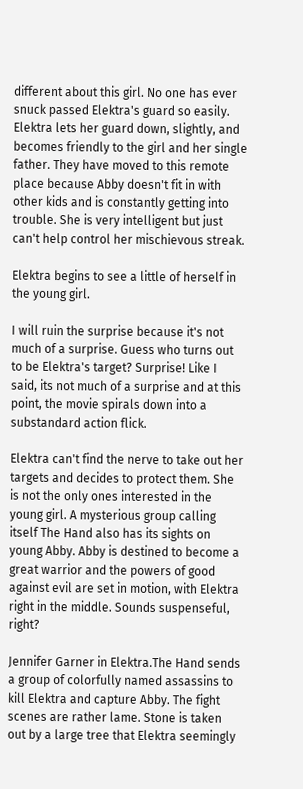different about this girl. No one has ever snuck passed Elektra's guard so easily. Elektra lets her guard down, slightly, and becomes friendly to the girl and her single father. They have moved to this remote place because Abby doesn't fit in with other kids and is constantly getting into trouble. She is very intelligent but just can't help control her mischievous streak.

Elektra begins to see a little of herself in the young girl.

I will ruin the surprise because it's not much of a surprise. Guess who turns out to be Elektra's target? Surprise! Like I said, its not much of a surprise and at this point, the movie spirals down into a substandard action flick.

Elektra can't find the nerve to take out her targets and decides to protect them. She is not the only ones interested in the young girl. A mysterious group calling itself The Hand also has its sights on young Abby. Abby is destined to become a great warrior and the powers of good against evil are set in motion, with Elektra right in the middle. Sounds suspenseful, right?

Jennifer Garner in Elektra.The Hand sends a group of colorfully named assassins to kill Elektra and capture Abby. The fight scenes are rather lame. Stone is taken out by a large tree that Elektra seemingly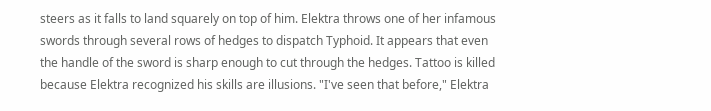steers as it falls to land squarely on top of him. Elektra throws one of her infamous swords through several rows of hedges to dispatch Typhoid. It appears that even the handle of the sword is sharp enough to cut through the hedges. Tattoo is killed because Elektra recognized his skills are illusions. "I've seen that before," Elektra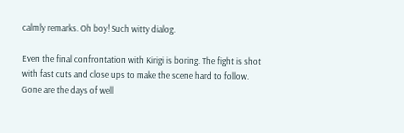calmly remarks. Oh boy! Such witty dialog.

Even the final confrontation with Kirigi is boring. The fight is shot with fast cuts and close ups to make the scene hard to follow. Gone are the days of well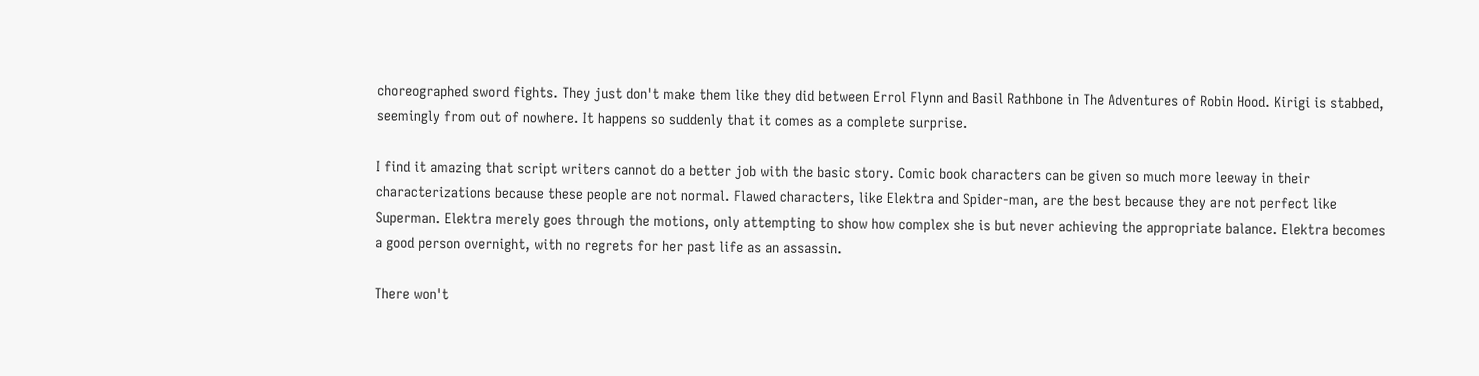choreographed sword fights. They just don't make them like they did between Errol Flynn and Basil Rathbone in The Adventures of Robin Hood. Kirigi is stabbed, seemingly from out of nowhere. It happens so suddenly that it comes as a complete surprise.

I find it amazing that script writers cannot do a better job with the basic story. Comic book characters can be given so much more leeway in their characterizations because these people are not normal. Flawed characters, like Elektra and Spider-man, are the best because they are not perfect like Superman. Elektra merely goes through the motions, only attempting to show how complex she is but never achieving the appropriate balance. Elektra becomes a good person overnight, with no regrets for her past life as an assassin.

There won't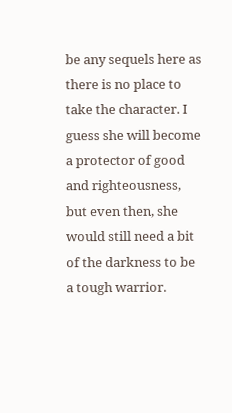be any sequels here as there is no place to take the character. I guess she will become a protector of good and righteousness, but even then, she would still need a bit of the darkness to be a tough warrior.